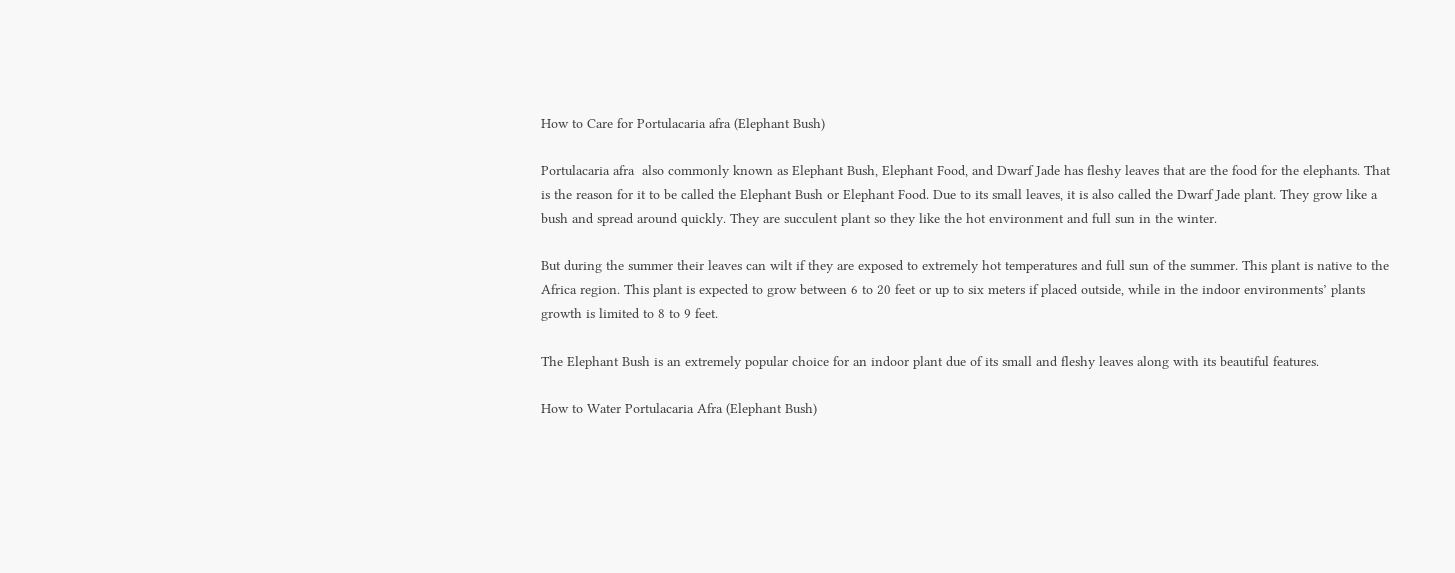How to Care for Portulacaria afra (Elephant Bush)

Portulacaria afra  also commonly known as Elephant Bush, Elephant Food, and Dwarf Jade has fleshy leaves that are the food for the elephants. That is the reason for it to be called the Elephant Bush or Elephant Food. Due to its small leaves, it is also called the Dwarf Jade plant. They grow like a bush and spread around quickly. They are succulent plant so they like the hot environment and full sun in the winter.

But during the summer their leaves can wilt if they are exposed to extremely hot temperatures and full sun of the summer. This plant is native to the Africa region. This plant is expected to grow between 6 to 20 feet or up to six meters if placed outside, while in the indoor environments’ plants growth is limited to 8 to 9 feet.

The Elephant Bush is an extremely popular choice for an indoor plant due of its small and fleshy leaves along with its beautiful features.

How to Water Portulacaria Afra (Elephant Bush)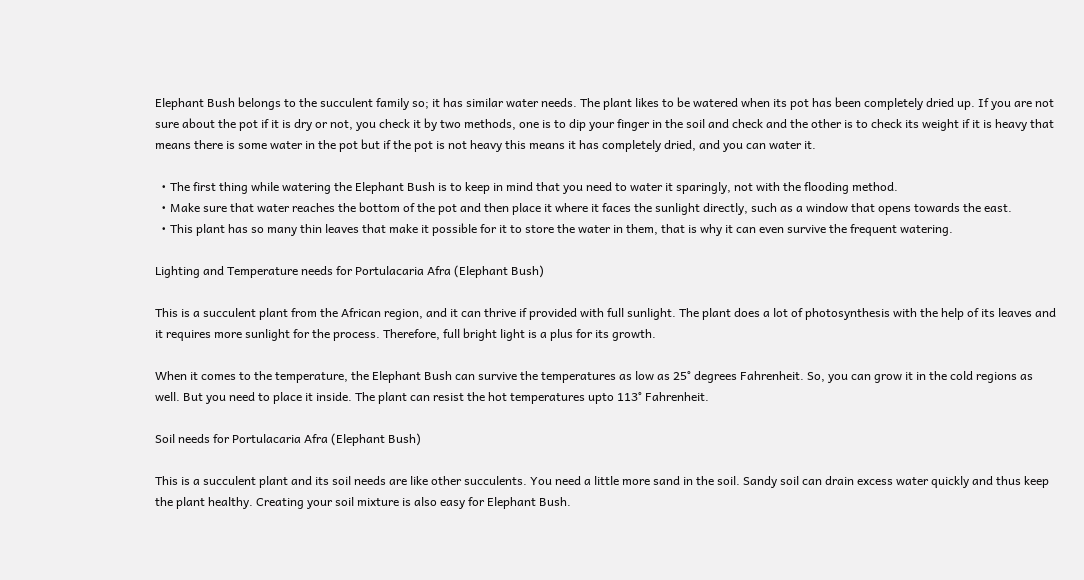Elephant Bush belongs to the succulent family so; it has similar water needs. The plant likes to be watered when its pot has been completely dried up. If you are not sure about the pot if it is dry or not, you check it by two methods, one is to dip your finger in the soil and check and the other is to check its weight if it is heavy that means there is some water in the pot but if the pot is not heavy this means it has completely dried, and you can water it.

  • The first thing while watering the Elephant Bush is to keep in mind that you need to water it sparingly, not with the flooding method.
  • Make sure that water reaches the bottom of the pot and then place it where it faces the sunlight directly, such as a window that opens towards the east.
  • This plant has so many thin leaves that make it possible for it to store the water in them, that is why it can even survive the frequent watering.

Lighting and Temperature needs for Portulacaria Afra (Elephant Bush)

This is a succulent plant from the African region, and it can thrive if provided with full sunlight. The plant does a lot of photosynthesis with the help of its leaves and it requires more sunlight for the process. Therefore, full bright light is a plus for its growth.

When it comes to the temperature, the Elephant Bush can survive the temperatures as low as 25° degrees Fahrenheit. So, you can grow it in the cold regions as well. But you need to place it inside. The plant can resist the hot temperatures upto 113° Fahrenheit.

Soil needs for Portulacaria Afra (Elephant Bush)

This is a succulent plant and its soil needs are like other succulents. You need a little more sand in the soil. Sandy soil can drain excess water quickly and thus keep the plant healthy. Creating your soil mixture is also easy for Elephant Bush.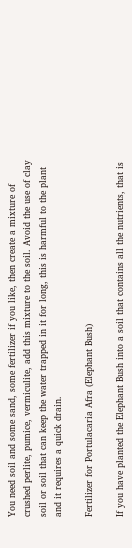You need soil and some sand, some fertilizer if you like, then create a mixture of crushed perlite, pumice, vermiculite, add this mixture to the soil. Avoid the use of clay soil or soil that can keep the water trapped in it for long, this is harmful to the plant and it requires a quick drain.

Fertilizer for Portulacaria Afra (Elephant Bush)

If you have planted the Elephant Bush into a soil that contains all the nutrients, that is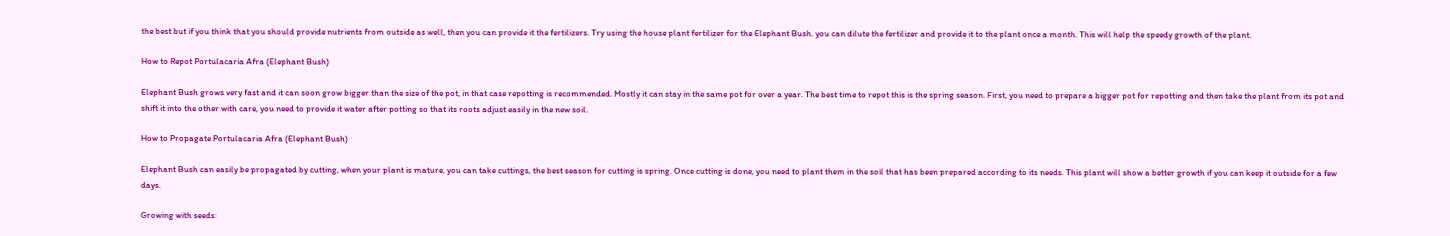the best but if you think that you should provide nutrients from outside as well, then you can provide it the fertilizers. Try using the house plant fertilizer for the Elephant Bush. you can dilute the fertilizer and provide it to the plant once a month. This will help the speedy growth of the plant.

How to Repot Portulacaria Afra (Elephant Bush)

Elephant Bush grows very fast and it can soon grow bigger than the size of the pot, in that case repotting is recommended. Mostly it can stay in the same pot for over a year. The best time to repot this is the spring season. First, you need to prepare a bigger pot for repotting and then take the plant from its pot and shift it into the other with care, you need to provide it water after potting so that its roots adjust easily in the new soil.

How to Propagate Portulacaria Afra (Elephant Bush)

Elephant Bush can easily be propagated by cutting, when your plant is mature, you can take cuttings, the best season for cutting is spring. Once cutting is done, you need to plant them in the soil that has been prepared according to its needs. This plant will show a better growth if you can keep it outside for a few days.

Growing with seeds: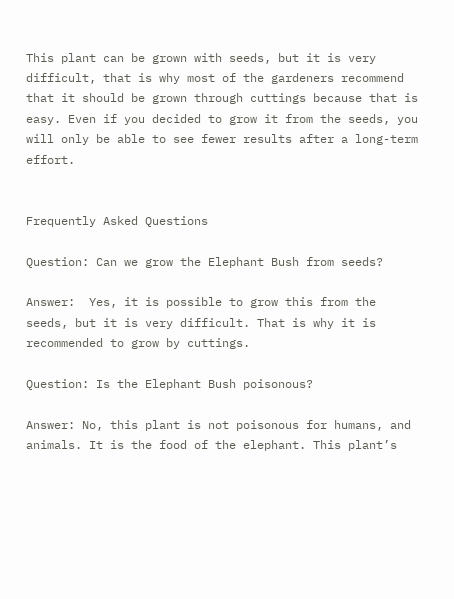This plant can be grown with seeds, but it is very difficult, that is why most of the gardeners recommend that it should be grown through cuttings because that is easy. Even if you decided to grow it from the seeds, you will only be able to see fewer results after a long-term effort.


Frequently Asked Questions

Question: Can we grow the Elephant Bush from seeds?

Answer:  Yes, it is possible to grow this from the seeds, but it is very difficult. That is why it is recommended to grow by cuttings.

Question: Is the Elephant Bush poisonous?

Answer: No, this plant is not poisonous for humans, and animals. It is the food of the elephant. This plant’s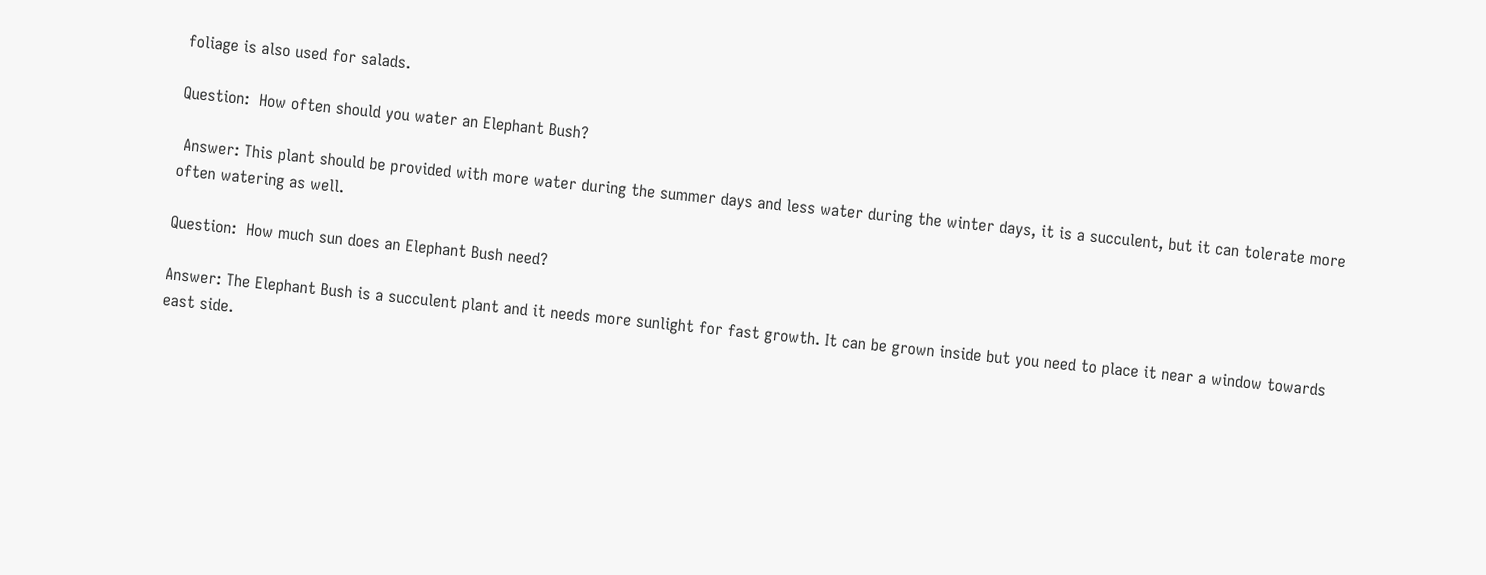foliage is also used for salads.

Question:  How often should you water an Elephant Bush?

 Answer: This plant should be provided with more water during the summer days and less water during the winter days, it is a succulent, but it can tolerate more often watering as well.

Question:  How much sun does an Elephant Bush need?

Answer: The Elephant Bush is a succulent plant and it needs more sunlight for fast growth. It can be grown inside but you need to place it near a window towards east side.